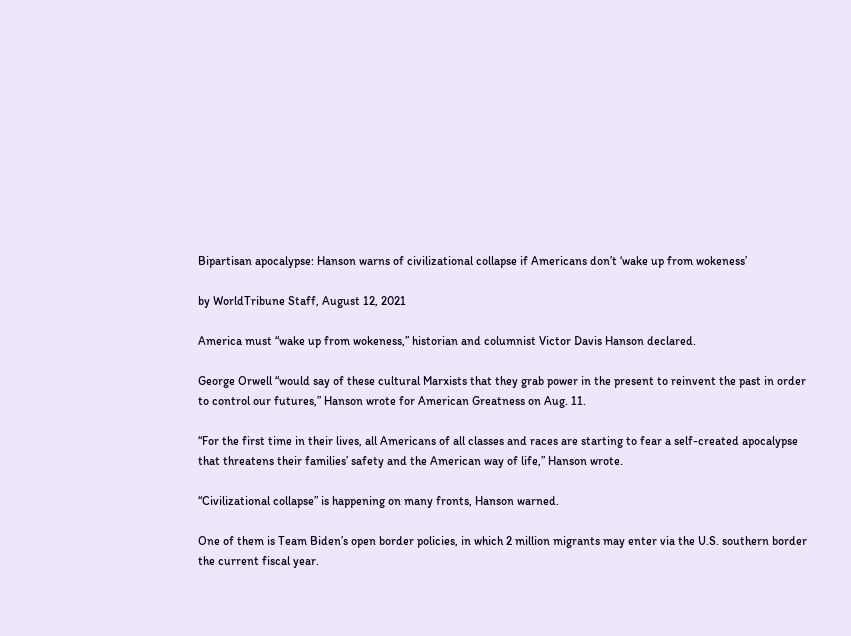Bipartisan apocalypse: Hanson warns of civilizational collapse if Americans don’t ‘wake up from wokeness’

by WorldTribune Staff, August 12, 2021

America must “wake up from wokeness,” historian and columnist Victor Davis Hanson declared.

George Orwell “would say of these cultural Marxists that they grab power in the present to reinvent the past in order to control our futures,” Hanson wrote for American Greatness on Aug. 11.

“For the first time in their lives, all Americans of all classes and races are starting to fear a self-created apocalypse that threatens their families’ safety and the American way of life,” Hanson wrote.

“Civilizational collapse” is happening on many fronts, Hanson warned.

One of them is Team Biden’s open border policies, in which 2 million migrants may enter via the U.S. southern border the current fiscal year.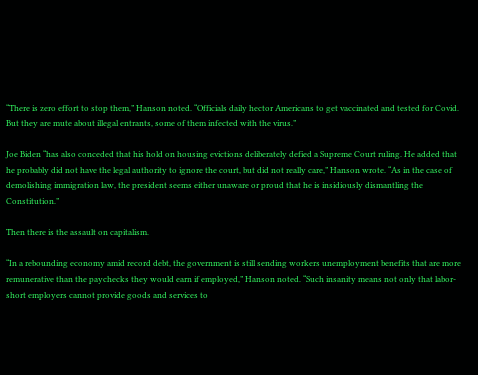“There is zero effort to stop them,” Hanson noted. “Officials daily hector Americans to get vaccinated and tested for Covid. But they are mute about illegal entrants, some of them infected with the virus.”

Joe Biden “has also conceded that his hold on housing evictions deliberately defied a Supreme Court ruling. He added that he probably did not have the legal authority to ignore the court, but did not really care,” Hanson wrote. “As in the case of demolishing immigration law, the president seems either unaware or proud that he is insidiously dismantling the Constitution.”

Then there is the assault on capitalism.

“In a rebounding economy amid record debt, the government is still sending workers unemployment benefits that are more remunerative than the paychecks they would earn if employed,” Hanson noted. “Such insanity means not only that labor-short employers cannot provide goods and services to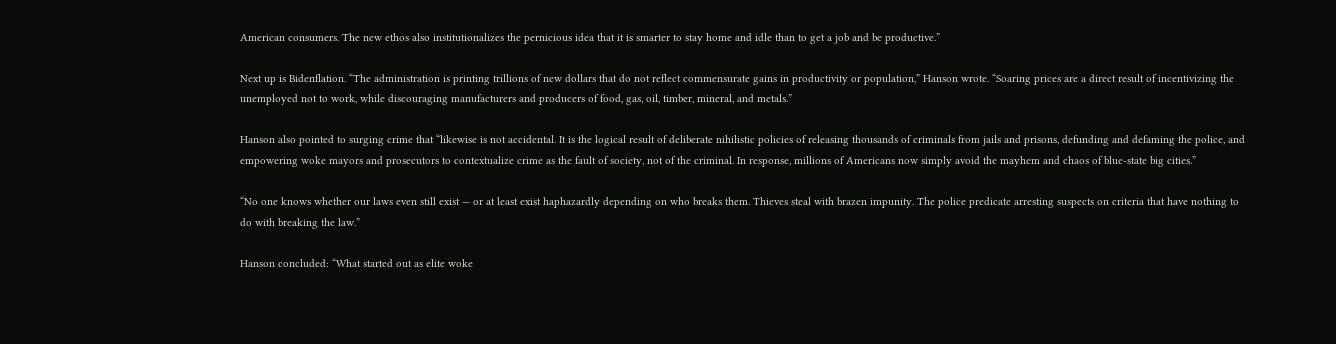American consumers. The new ethos also institutionalizes the pernicious idea that it is smarter to stay home and idle than to get a job and be productive.”

Next up is Bidenflation. “The administration is printing trillions of new dollars that do not reflect commensurate gains in productivity or population,” Hanson wrote. “Soaring prices are a direct result of incentivizing the unemployed not to work, while discouraging manufacturers and producers of food, gas, oil, timber, mineral, and metals.”

Hanson also pointed to surging crime that “likewise is not accidental. It is the logical result of deliberate nihilistic policies of releasing thousands of criminals from jails and prisons, defunding and defaming the police, and empowering woke mayors and prosecutors to contextualize crime as the fault of society, not of the criminal. In response, millions of Americans now simply avoid the mayhem and chaos of blue-state big cities.”

“No one knows whether our laws even still exist — or at least exist haphazardly depending on who breaks them. Thieves steal with brazen impunity. The police predicate arresting suspects on criteria that have nothing to do with breaking the law.”

Hanson concluded: “What started out as elite woke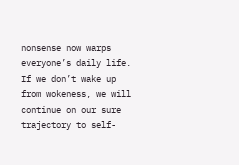nonsense now warps everyone’s daily life. If we don’t wake up from wokeness, we will continue on our sure trajectory to self-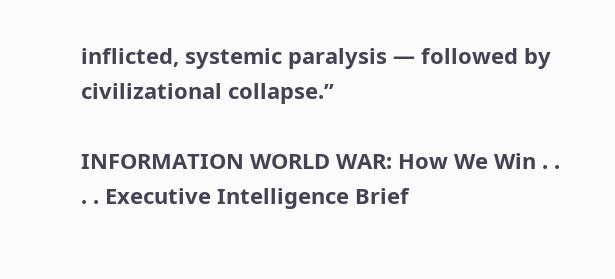inflicted, systemic paralysis — followed by civilizational collapse.”

INFORMATION WORLD WAR: How We Win . . . . Executive Intelligence Brief